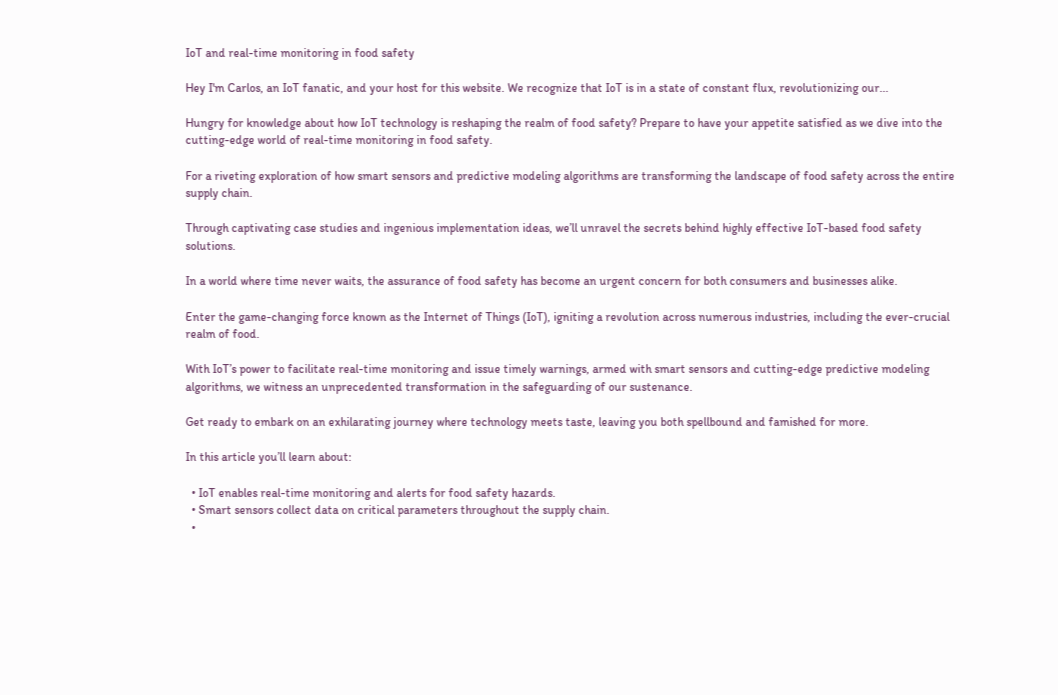IoT and real-time monitoring in food safety

Hey I'm Carlos, an IoT fanatic, and your host for this website. We recognize that IoT is in a state of constant flux, revolutionizing our...

Hungry for knowledge about how IoT technology is reshaping the realm of food safety? Prepare to have your appetite satisfied as we dive into the cutting-edge world of real-time monitoring in food safety.

For a riveting exploration of how smart sensors and predictive modeling algorithms are transforming the landscape of food safety across the entire supply chain.

Through captivating case studies and ingenious implementation ideas, we’ll unravel the secrets behind highly effective IoT-based food safety solutions.

In a world where time never waits, the assurance of food safety has become an urgent concern for both consumers and businesses alike.

Enter the game-changing force known as the Internet of Things (IoT), igniting a revolution across numerous industries, including the ever-crucial realm of food.

With IoT’s power to facilitate real-time monitoring and issue timely warnings, armed with smart sensors and cutting-edge predictive modeling algorithms, we witness an unprecedented transformation in the safeguarding of our sustenance.

Get ready to embark on an exhilarating journey where technology meets taste, leaving you both spellbound and famished for more.

In this article you’ll learn about:

  • IoT enables real-time monitoring and alerts for food safety hazards.
  • Smart sensors collect data on critical parameters throughout the supply chain.
  •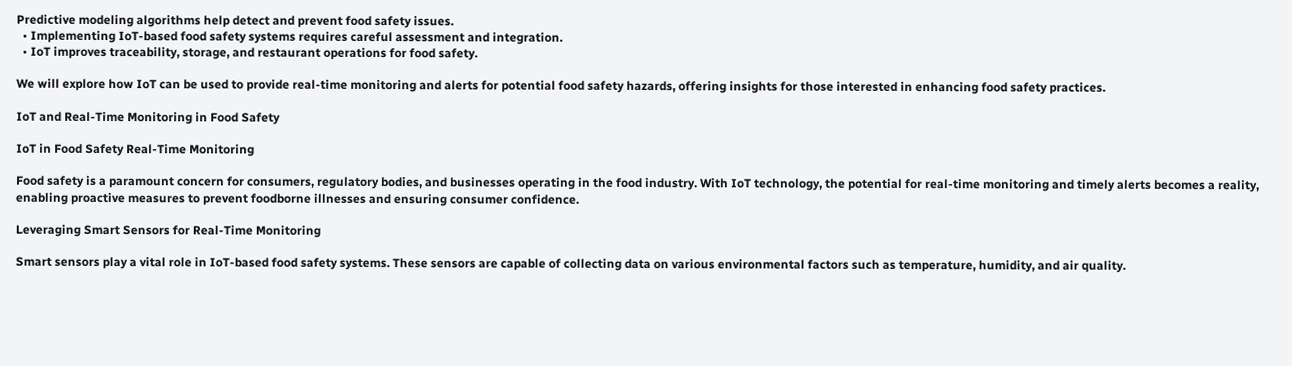Predictive modeling algorithms help detect and prevent food safety issues.
  • Implementing IoT-based food safety systems requires careful assessment and integration.
  • IoT improves traceability, storage, and restaurant operations for food safety.

We will explore how IoT can be used to provide real-time monitoring and alerts for potential food safety hazards, offering insights for those interested in enhancing food safety practices.

IoT and Real-Time Monitoring in Food Safety

IoT in Food Safety Real-Time Monitoring

Food safety is a paramount concern for consumers, regulatory bodies, and businesses operating in the food industry. With IoT technology, the potential for real-time monitoring and timely alerts becomes a reality, enabling proactive measures to prevent foodborne illnesses and ensuring consumer confidence.

Leveraging Smart Sensors for Real-Time Monitoring

Smart sensors play a vital role in IoT-based food safety systems. These sensors are capable of collecting data on various environmental factors such as temperature, humidity, and air quality.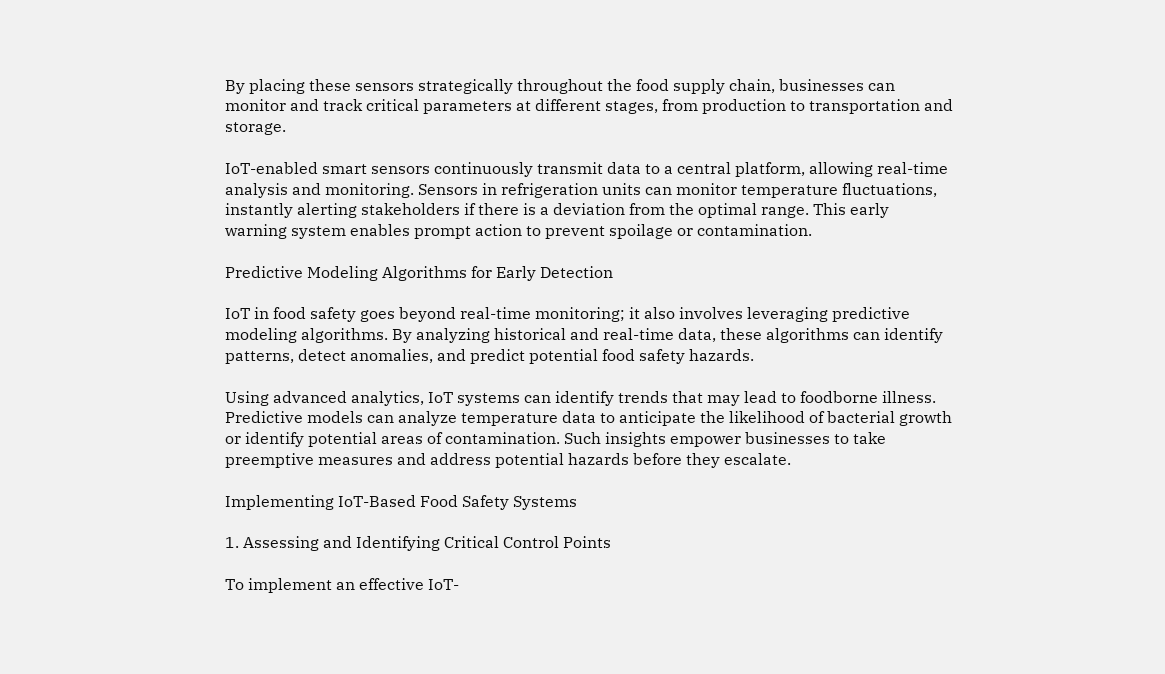By placing these sensors strategically throughout the food supply chain, businesses can monitor and track critical parameters at different stages, from production to transportation and storage.

IoT-enabled smart sensors continuously transmit data to a central platform, allowing real-time analysis and monitoring. Sensors in refrigeration units can monitor temperature fluctuations, instantly alerting stakeholders if there is a deviation from the optimal range. This early warning system enables prompt action to prevent spoilage or contamination.

Predictive Modeling Algorithms for Early Detection

IoT in food safety goes beyond real-time monitoring; it also involves leveraging predictive modeling algorithms. By analyzing historical and real-time data, these algorithms can identify patterns, detect anomalies, and predict potential food safety hazards.

Using advanced analytics, IoT systems can identify trends that may lead to foodborne illness. Predictive models can analyze temperature data to anticipate the likelihood of bacterial growth or identify potential areas of contamination. Such insights empower businesses to take preemptive measures and address potential hazards before they escalate.

Implementing IoT-Based Food Safety Systems

1. Assessing and Identifying Critical Control Points

To implement an effective IoT-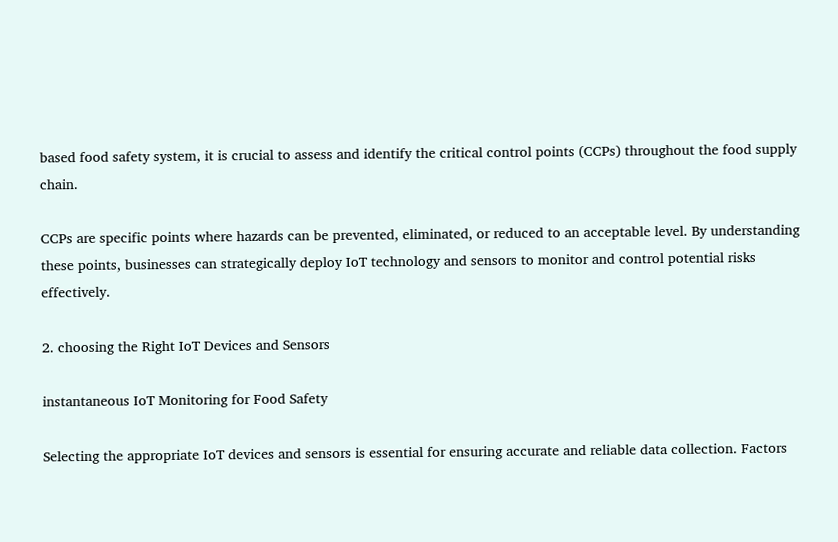based food safety system, it is crucial to assess and identify the critical control points (CCPs) throughout the food supply chain.

CCPs are specific points where hazards can be prevented, eliminated, or reduced to an acceptable level. By understanding these points, businesses can strategically deploy IoT technology and sensors to monitor and control potential risks effectively.

2. choosing the Right IoT Devices and Sensors

instantaneous IoT Monitoring for Food Safety

Selecting the appropriate IoT devices and sensors is essential for ensuring accurate and reliable data collection. Factors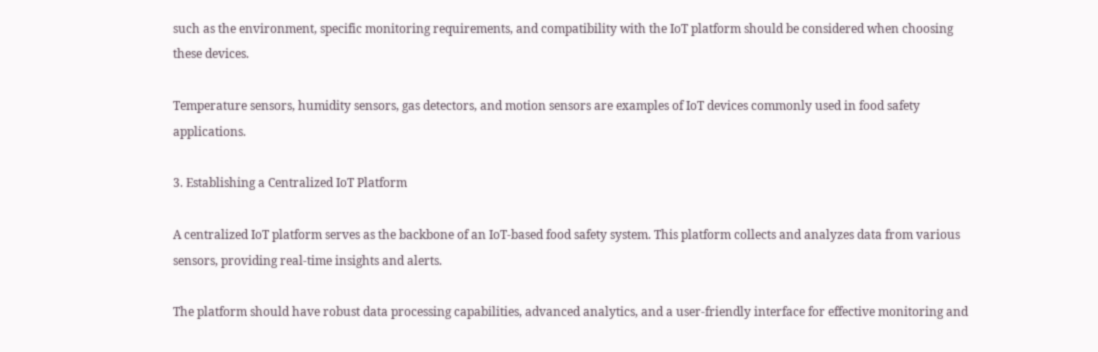such as the environment, specific monitoring requirements, and compatibility with the IoT platform should be considered when choosing these devices.

Temperature sensors, humidity sensors, gas detectors, and motion sensors are examples of IoT devices commonly used in food safety applications.

3. Establishing a Centralized IoT Platform

A centralized IoT platform serves as the backbone of an IoT-based food safety system. This platform collects and analyzes data from various sensors, providing real-time insights and alerts.

The platform should have robust data processing capabilities, advanced analytics, and a user-friendly interface for effective monitoring and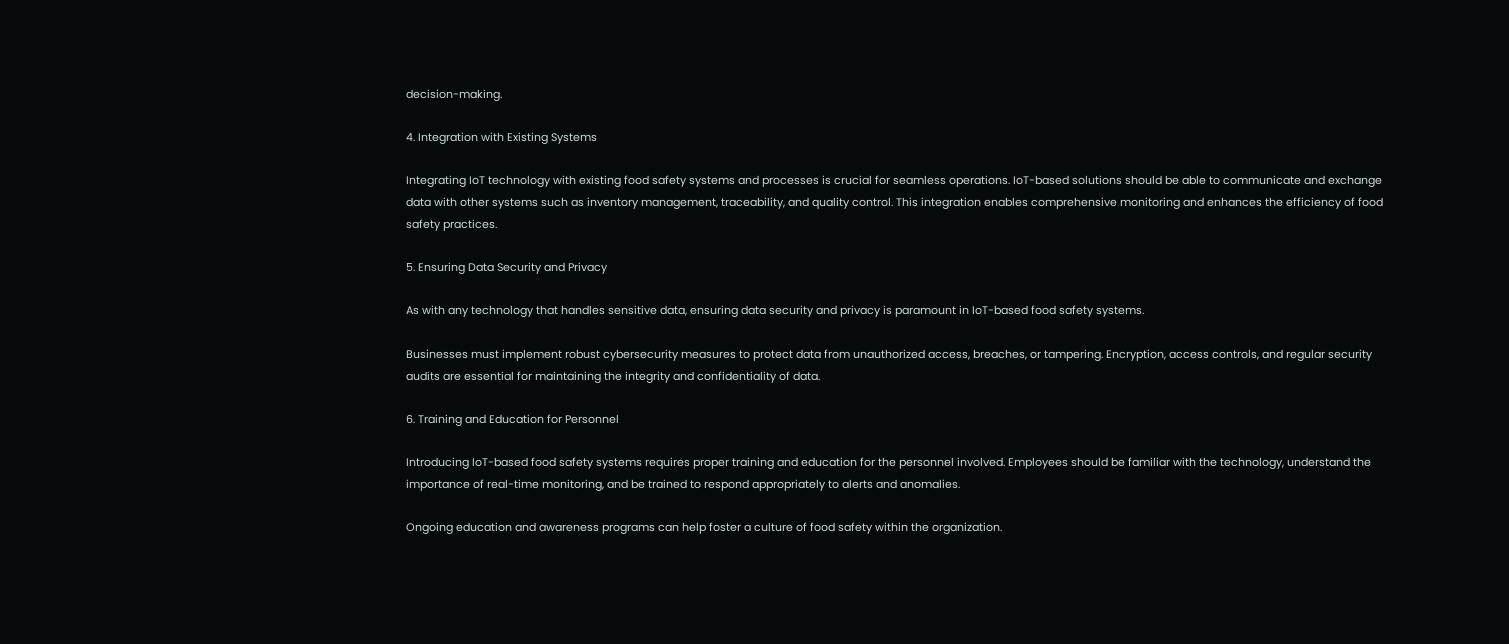decision-making.

4. Integration with Existing Systems

Integrating IoT technology with existing food safety systems and processes is crucial for seamless operations. IoT-based solutions should be able to communicate and exchange data with other systems such as inventory management, traceability, and quality control. This integration enables comprehensive monitoring and enhances the efficiency of food safety practices.

5. Ensuring Data Security and Privacy

As with any technology that handles sensitive data, ensuring data security and privacy is paramount in IoT-based food safety systems.

Businesses must implement robust cybersecurity measures to protect data from unauthorized access, breaches, or tampering. Encryption, access controls, and regular security audits are essential for maintaining the integrity and confidentiality of data.

6. Training and Education for Personnel

Introducing IoT-based food safety systems requires proper training and education for the personnel involved. Employees should be familiar with the technology, understand the importance of real-time monitoring, and be trained to respond appropriately to alerts and anomalies.

Ongoing education and awareness programs can help foster a culture of food safety within the organization.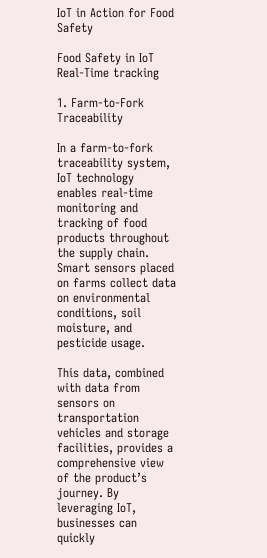IoT in Action for Food Safety

Food Safety in IoT Real-Time tracking

1. Farm-to-Fork Traceability

In a farm-to-fork traceability system, IoT technology enables real-time monitoring and tracking of food products throughout the supply chain. Smart sensors placed on farms collect data on environmental conditions, soil moisture, and pesticide usage.

This data, combined with data from sensors on transportation vehicles and storage facilities, provides a comprehensive view of the product’s journey. By leveraging IoT, businesses can quickly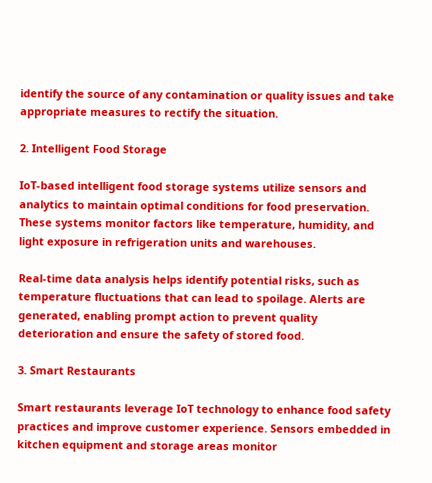identify the source of any contamination or quality issues and take appropriate measures to rectify the situation.

2. Intelligent Food Storage

IoT-based intelligent food storage systems utilize sensors and analytics to maintain optimal conditions for food preservation. These systems monitor factors like temperature, humidity, and light exposure in refrigeration units and warehouses.

Real-time data analysis helps identify potential risks, such as temperature fluctuations that can lead to spoilage. Alerts are generated, enabling prompt action to prevent quality deterioration and ensure the safety of stored food.

3. Smart Restaurants

Smart restaurants leverage IoT technology to enhance food safety practices and improve customer experience. Sensors embedded in kitchen equipment and storage areas monitor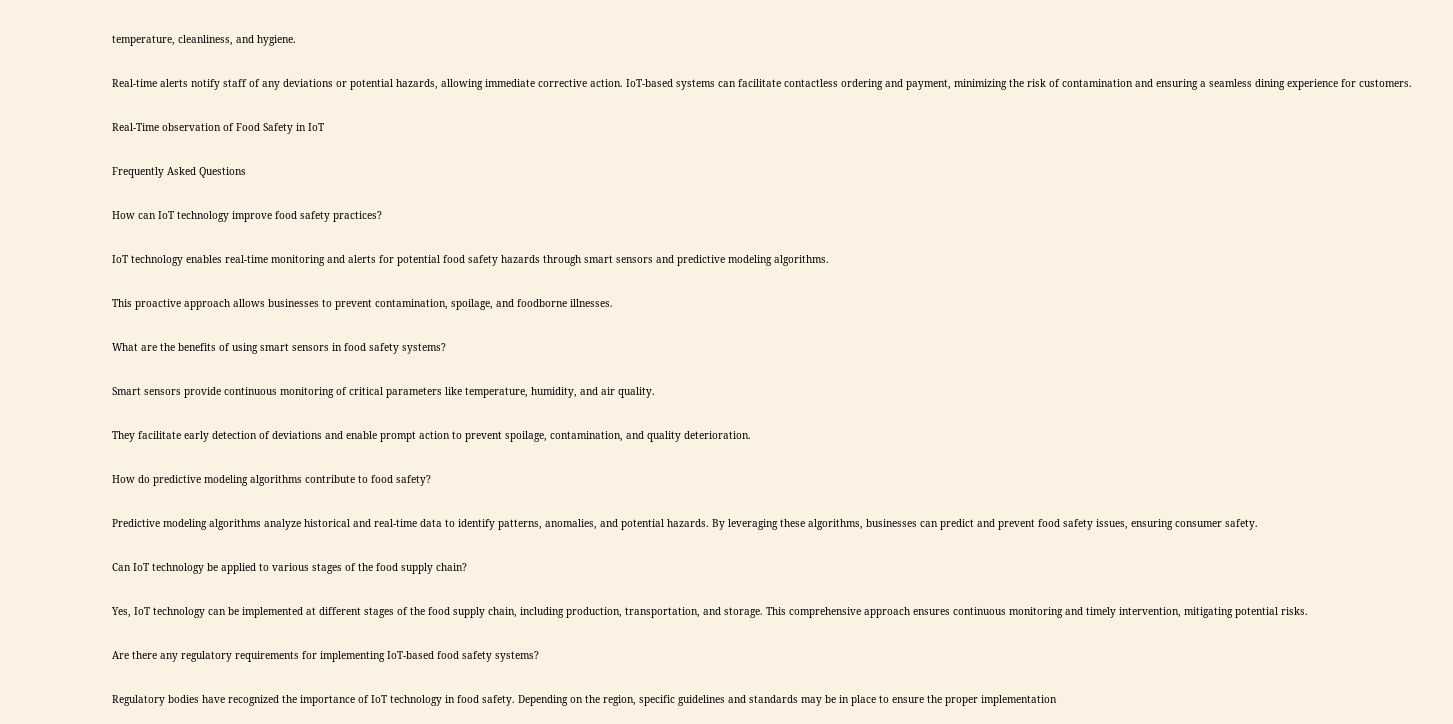temperature, cleanliness, and hygiene.

Real-time alerts notify staff of any deviations or potential hazards, allowing immediate corrective action. IoT-based systems can facilitate contactless ordering and payment, minimizing the risk of contamination and ensuring a seamless dining experience for customers.

Real-Time observation of Food Safety in IoT

Frequently Asked Questions

How can IoT technology improve food safety practices?

IoT technology enables real-time monitoring and alerts for potential food safety hazards through smart sensors and predictive modeling algorithms.

This proactive approach allows businesses to prevent contamination, spoilage, and foodborne illnesses.

What are the benefits of using smart sensors in food safety systems?

Smart sensors provide continuous monitoring of critical parameters like temperature, humidity, and air quality.

They facilitate early detection of deviations and enable prompt action to prevent spoilage, contamination, and quality deterioration.

How do predictive modeling algorithms contribute to food safety?

Predictive modeling algorithms analyze historical and real-time data to identify patterns, anomalies, and potential hazards. By leveraging these algorithms, businesses can predict and prevent food safety issues, ensuring consumer safety.

Can IoT technology be applied to various stages of the food supply chain?

Yes, IoT technology can be implemented at different stages of the food supply chain, including production, transportation, and storage. This comprehensive approach ensures continuous monitoring and timely intervention, mitigating potential risks.

Are there any regulatory requirements for implementing IoT-based food safety systems?

Regulatory bodies have recognized the importance of IoT technology in food safety. Depending on the region, specific guidelines and standards may be in place to ensure the proper implementation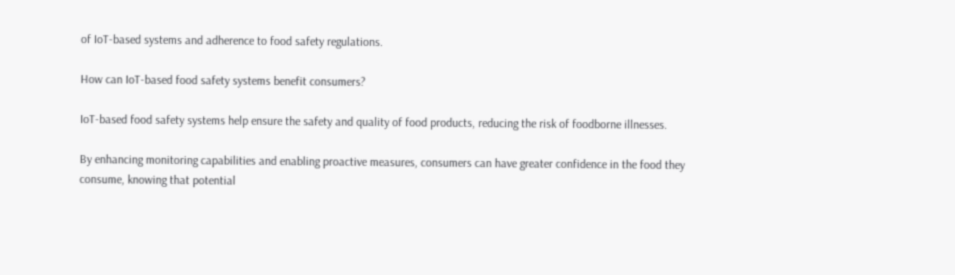of IoT-based systems and adherence to food safety regulations.

How can IoT-based food safety systems benefit consumers?

IoT-based food safety systems help ensure the safety and quality of food products, reducing the risk of foodborne illnesses.

By enhancing monitoring capabilities and enabling proactive measures, consumers can have greater confidence in the food they consume, knowing that potential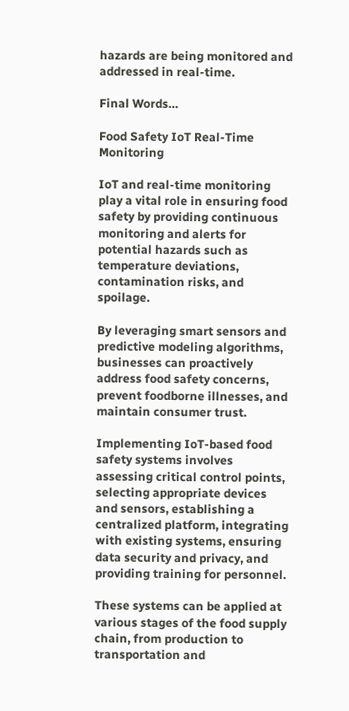hazards are being monitored and addressed in real-time.

Final Words…

Food Safety IoT Real-Time Monitoring

IoT and real-time monitoring play a vital role in ensuring food safety by providing continuous monitoring and alerts for potential hazards such as temperature deviations, contamination risks, and spoilage.

By leveraging smart sensors and predictive modeling algorithms, businesses can proactively address food safety concerns, prevent foodborne illnesses, and maintain consumer trust.

Implementing IoT-based food safety systems involves assessing critical control points, selecting appropriate devices and sensors, establishing a centralized platform, integrating with existing systems, ensuring data security and privacy, and providing training for personnel.

These systems can be applied at various stages of the food supply chain, from production to transportation and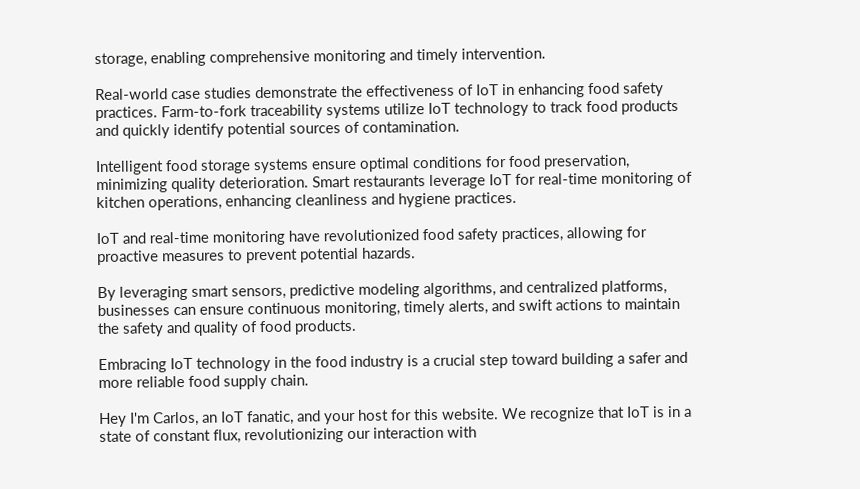storage, enabling comprehensive monitoring and timely intervention.

Real-world case studies demonstrate the effectiveness of IoT in enhancing food safety practices. Farm-to-fork traceability systems utilize IoT technology to track food products and quickly identify potential sources of contamination.

Intelligent food storage systems ensure optimal conditions for food preservation, minimizing quality deterioration. Smart restaurants leverage IoT for real-time monitoring of kitchen operations, enhancing cleanliness and hygiene practices.

IoT and real-time monitoring have revolutionized food safety practices, allowing for proactive measures to prevent potential hazards.

By leveraging smart sensors, predictive modeling algorithms, and centralized platforms, businesses can ensure continuous monitoring, timely alerts, and swift actions to maintain the safety and quality of food products.

Embracing IoT technology in the food industry is a crucial step toward building a safer and more reliable food supply chain.

Hey I'm Carlos, an IoT fanatic, and your host for this website. We recognize that IoT is in a state of constant flux, revolutionizing our interaction with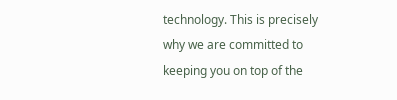technology. This is precisely why we are committed to keeping you on top of the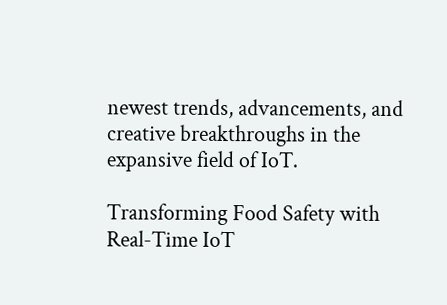newest trends, advancements, and creative breakthroughs in the expansive field of IoT.

Transforming Food Safety with Real-Time IoT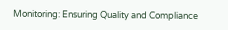Monitoring: Ensuring Quality and Compliance